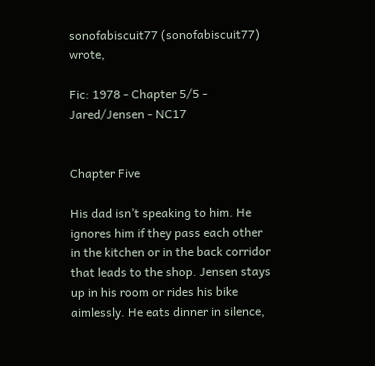sonofabiscuit77 (sonofabiscuit77) wrote,

Fic: 1978 - Chapter 5/5 - Jared/Jensen - NC17


Chapter Five

His dad isn’t speaking to him. He ignores him if they pass each other in the kitchen or in the back corridor that leads to the shop. Jensen stays up in his room or rides his bike aimlessly. He eats dinner in silence,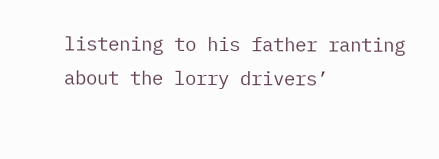listening to his father ranting about the lorry drivers’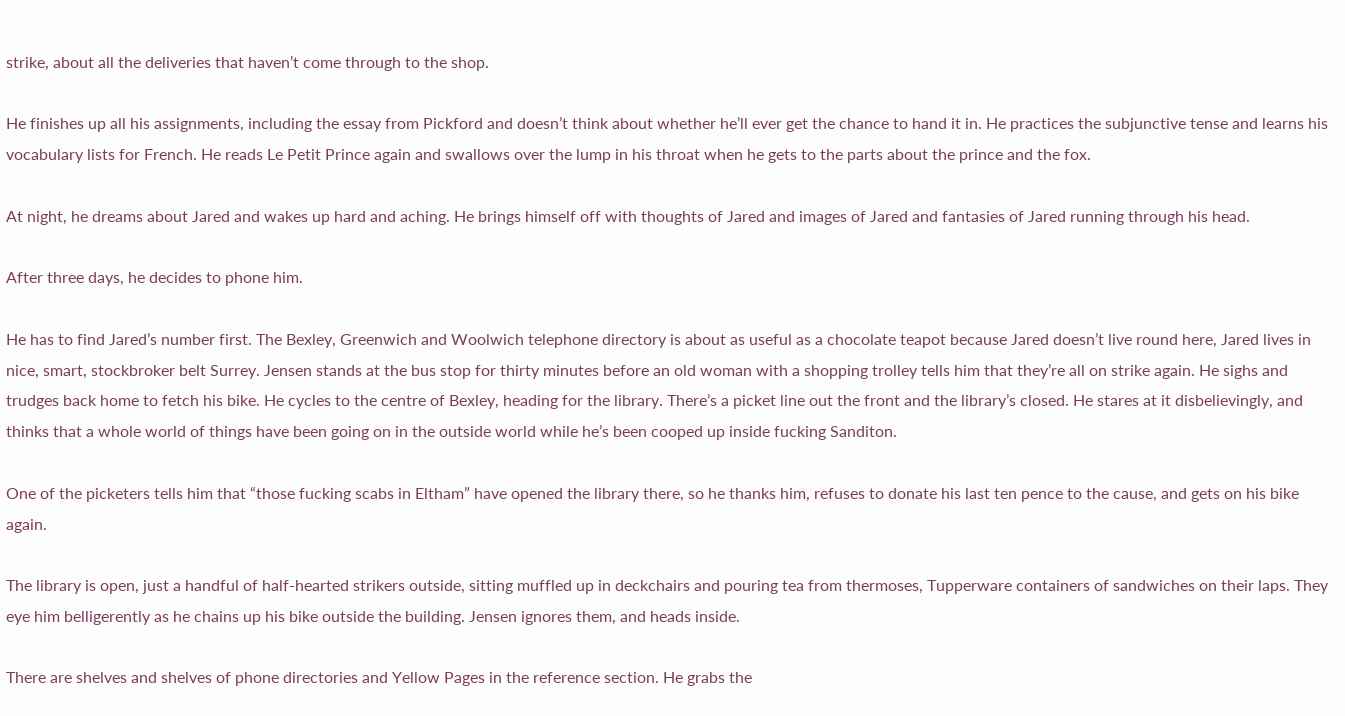strike, about all the deliveries that haven’t come through to the shop.

He finishes up all his assignments, including the essay from Pickford and doesn’t think about whether he’ll ever get the chance to hand it in. He practices the subjunctive tense and learns his vocabulary lists for French. He reads Le Petit Prince again and swallows over the lump in his throat when he gets to the parts about the prince and the fox.

At night, he dreams about Jared and wakes up hard and aching. He brings himself off with thoughts of Jared and images of Jared and fantasies of Jared running through his head.

After three days, he decides to phone him.

He has to find Jared’s number first. The Bexley, Greenwich and Woolwich telephone directory is about as useful as a chocolate teapot because Jared doesn’t live round here, Jared lives in nice, smart, stockbroker belt Surrey. Jensen stands at the bus stop for thirty minutes before an old woman with a shopping trolley tells him that they’re all on strike again. He sighs and trudges back home to fetch his bike. He cycles to the centre of Bexley, heading for the library. There’s a picket line out the front and the library’s closed. He stares at it disbelievingly, and thinks that a whole world of things have been going on in the outside world while he’s been cooped up inside fucking Sanditon.

One of the picketers tells him that “those fucking scabs in Eltham” have opened the library there, so he thanks him, refuses to donate his last ten pence to the cause, and gets on his bike again.

The library is open, just a handful of half-hearted strikers outside, sitting muffled up in deckchairs and pouring tea from thermoses, Tupperware containers of sandwiches on their laps. They eye him belligerently as he chains up his bike outside the building. Jensen ignores them, and heads inside.

There are shelves and shelves of phone directories and Yellow Pages in the reference section. He grabs the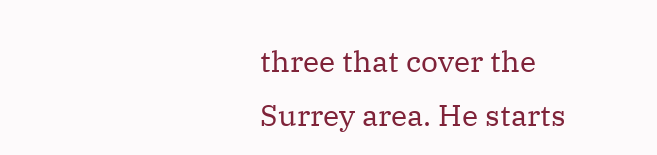three that cover the Surrey area. He starts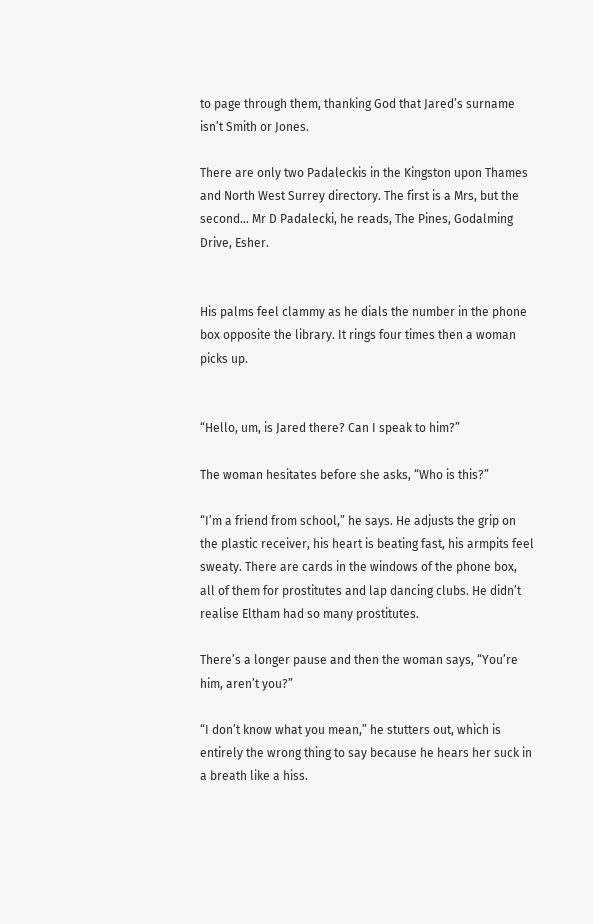to page through them, thanking God that Jared’s surname isn’t Smith or Jones.

There are only two Padaleckis in the Kingston upon Thames and North West Surrey directory. The first is a Mrs, but the second... Mr D Padalecki, he reads, The Pines, Godalming Drive, Esher.


His palms feel clammy as he dials the number in the phone box opposite the library. It rings four times then a woman picks up.


“Hello, um, is Jared there? Can I speak to him?”

The woman hesitates before she asks, “Who is this?”

“I’m a friend from school,” he says. He adjusts the grip on the plastic receiver, his heart is beating fast, his armpits feel sweaty. There are cards in the windows of the phone box, all of them for prostitutes and lap dancing clubs. He didn’t realise Eltham had so many prostitutes.

There’s a longer pause and then the woman says, “You’re him, aren’t you?”

“I don’t know what you mean,” he stutters out, which is entirely the wrong thing to say because he hears her suck in a breath like a hiss.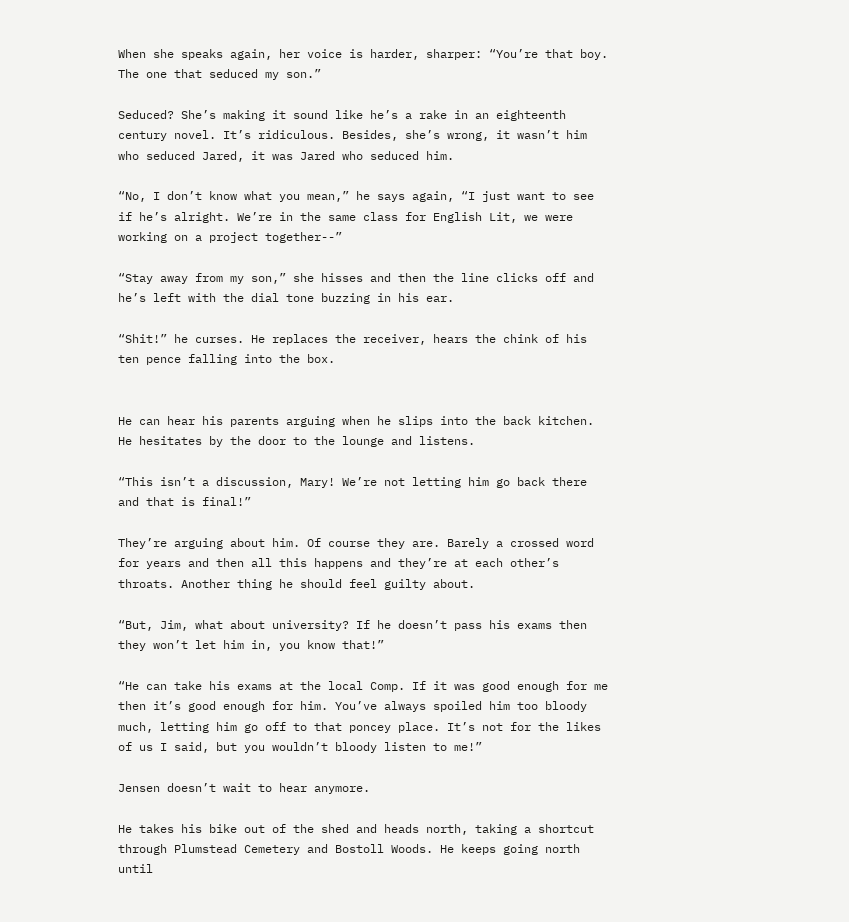When she speaks again, her voice is harder, sharper: “You’re that boy. The one that seduced my son.”

Seduced? She’s making it sound like he’s a rake in an eighteenth century novel. It’s ridiculous. Besides, she’s wrong, it wasn’t him who seduced Jared, it was Jared who seduced him.

“No, I don’t know what you mean,” he says again, “I just want to see if he’s alright. We’re in the same class for English Lit, we were working on a project together--”

“Stay away from my son,” she hisses and then the line clicks off and he’s left with the dial tone buzzing in his ear.

“Shit!” he curses. He replaces the receiver, hears the chink of his ten pence falling into the box.


He can hear his parents arguing when he slips into the back kitchen. He hesitates by the door to the lounge and listens.

“This isn’t a discussion, Mary! We’re not letting him go back there and that is final!”

They’re arguing about him. Of course they are. Barely a crossed word for years and then all this happens and they’re at each other’s throats. Another thing he should feel guilty about.

“But, Jim, what about university? If he doesn’t pass his exams then they won’t let him in, you know that!”

“He can take his exams at the local Comp. If it was good enough for me then it’s good enough for him. You’ve always spoiled him too bloody much, letting him go off to that poncey place. It’s not for the likes of us I said, but you wouldn’t bloody listen to me!”

Jensen doesn’t wait to hear anymore.

He takes his bike out of the shed and heads north, taking a shortcut through Plumstead Cemetery and Bostoll Woods. He keeps going north until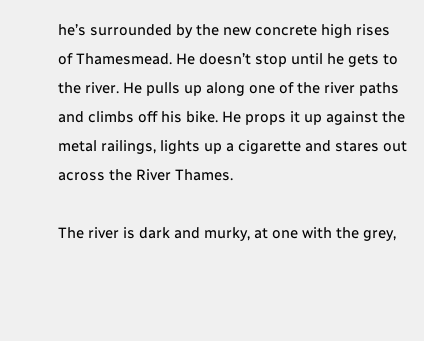he’s surrounded by the new concrete high rises of Thamesmead. He doesn’t stop until he gets to the river. He pulls up along one of the river paths and climbs off his bike. He props it up against the metal railings, lights up a cigarette and stares out across the River Thames.

The river is dark and murky, at one with the grey,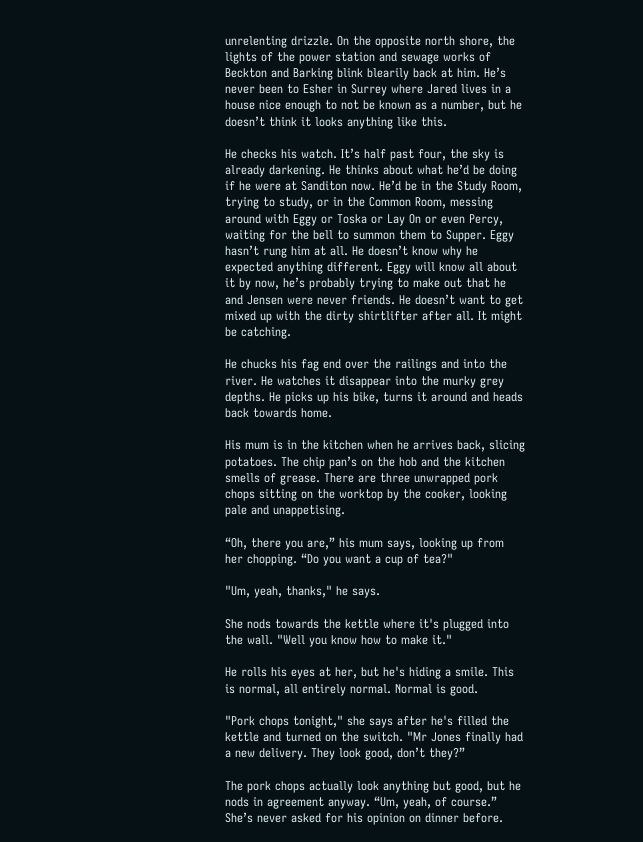unrelenting drizzle. On the opposite north shore, the lights of the power station and sewage works of Beckton and Barking blink blearily back at him. He’s never been to Esher in Surrey where Jared lives in a house nice enough to not be known as a number, but he doesn’t think it looks anything like this.

He checks his watch. It’s half past four, the sky is already darkening. He thinks about what he’d be doing if he were at Sanditon now. He’d be in the Study Room, trying to study, or in the Common Room, messing around with Eggy or Toska or Lay On or even Percy, waiting for the bell to summon them to Supper. Eggy hasn’t rung him at all. He doesn’t know why he expected anything different. Eggy will know all about it by now, he’s probably trying to make out that he and Jensen were never friends. He doesn’t want to get mixed up with the dirty shirtlifter after all. It might be catching.

He chucks his fag end over the railings and into the river. He watches it disappear into the murky grey depths. He picks up his bike, turns it around and heads back towards home.

His mum is in the kitchen when he arrives back, slicing potatoes. The chip pan’s on the hob and the kitchen smells of grease. There are three unwrapped pork chops sitting on the worktop by the cooker, looking pale and unappetising.

“Oh, there you are,” his mum says, looking up from her chopping. “Do you want a cup of tea?"

"Um, yeah, thanks," he says.

She nods towards the kettle where it's plugged into the wall. "Well you know how to make it."

He rolls his eyes at her, but he's hiding a smile. This is normal, all entirely normal. Normal is good.

"Pork chops tonight," she says after he's filled the kettle and turned on the switch. "Mr Jones finally had a new delivery. They look good, don’t they?”

The pork chops actually look anything but good, but he nods in agreement anyway. “Um, yeah, of course.” She’s never asked for his opinion on dinner before.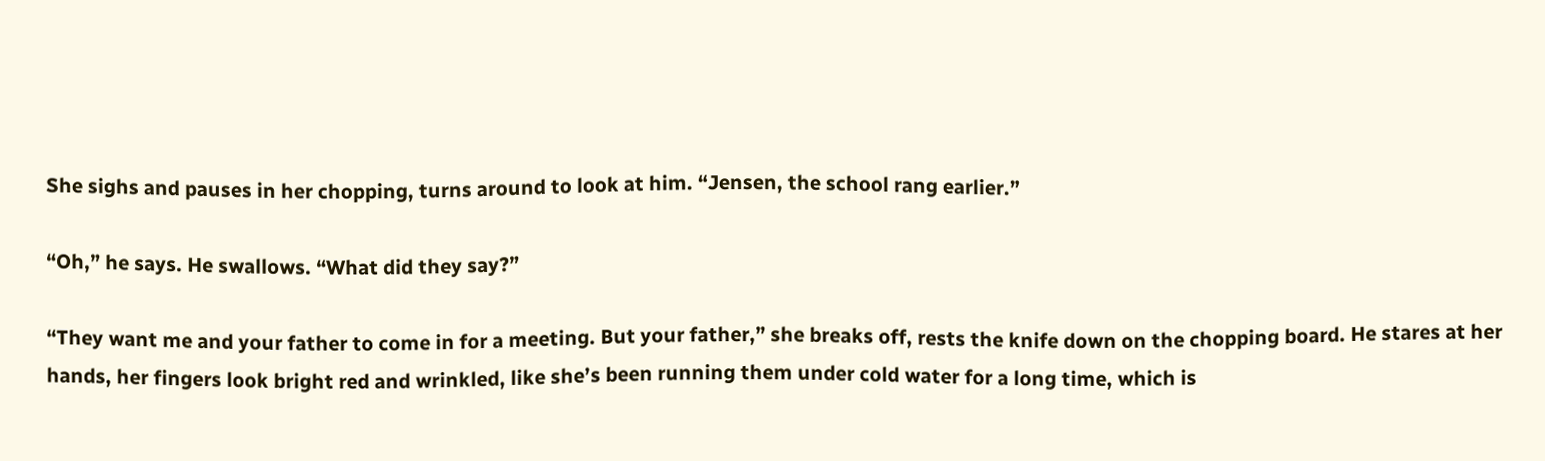She sighs and pauses in her chopping, turns around to look at him. “Jensen, the school rang earlier.”

“Oh,” he says. He swallows. “What did they say?”

“They want me and your father to come in for a meeting. But your father,” she breaks off, rests the knife down on the chopping board. He stares at her hands, her fingers look bright red and wrinkled, like she’s been running them under cold water for a long time, which is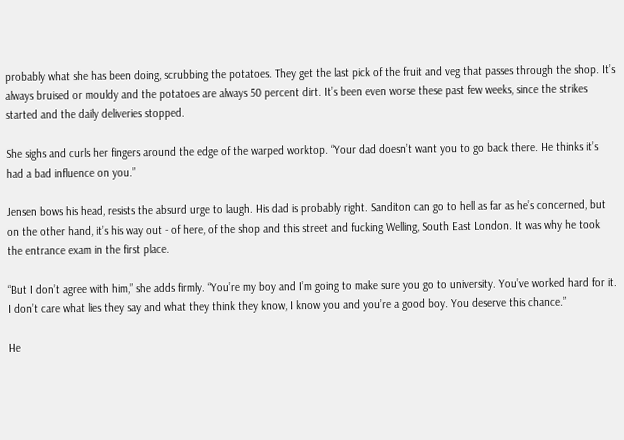probably what she has been doing, scrubbing the potatoes. They get the last pick of the fruit and veg that passes through the shop. It’s always bruised or mouldy and the potatoes are always 50 percent dirt. It’s been even worse these past few weeks, since the strikes started and the daily deliveries stopped.

She sighs and curls her fingers around the edge of the warped worktop. “Your dad doesn’t want you to go back there. He thinks it’s had a bad influence on you.”

Jensen bows his head, resists the absurd urge to laugh. His dad is probably right. Sanditon can go to hell as far as he’s concerned, but on the other hand, it’s his way out - of here, of the shop and this street and fucking Welling, South East London. It was why he took the entrance exam in the first place.

“But I don’t agree with him,” she adds firmly. “You’re my boy and I’m going to make sure you go to university. You’ve worked hard for it. I don’t care what lies they say and what they think they know, I know you and you’re a good boy. You deserve this chance.”

He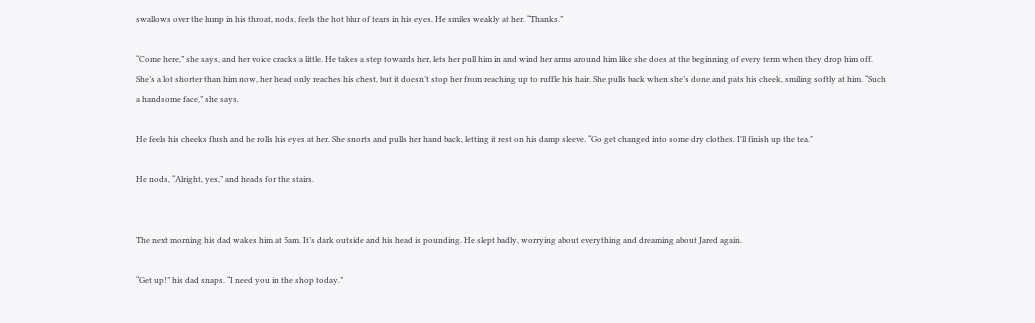swallows over the lump in his throat, nods, feels the hot blur of tears in his eyes. He smiles weakly at her. “Thanks.”

“Come here,” she says, and her voice cracks a little. He takes a step towards her, lets her pull him in and wind her arms around him like she does at the beginning of every term when they drop him off. She’s a lot shorter than him now, her head only reaches his chest, but it doesn’t stop her from reaching up to ruffle his hair. She pulls back when she’s done and pats his cheek, smiling softly at him. “Such a handsome face,” she says.

He feels his cheeks flush and he rolls his eyes at her. She snorts and pulls her hand back, letting it rest on his damp sleeve. “Go get changed into some dry clothes. I'll finish up the tea."

He nods, “Alright, yes,” and heads for the stairs.


The next morning his dad wakes him at 5am. It’s dark outside and his head is pounding. He slept badly, worrying about everything and dreaming about Jared again.

“Get up!” his dad snaps. “I need you in the shop today.”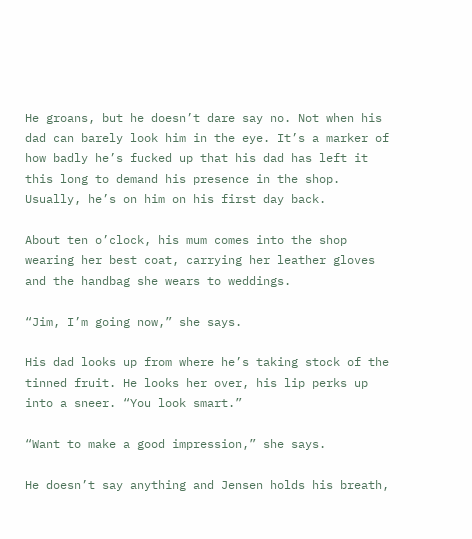He groans, but he doesn’t dare say no. Not when his dad can barely look him in the eye. It’s a marker of how badly he’s fucked up that his dad has left it this long to demand his presence in the shop. Usually, he’s on him on his first day back.

About ten o’clock, his mum comes into the shop wearing her best coat, carrying her leather gloves and the handbag she wears to weddings.

“Jim, I’m going now,” she says.

His dad looks up from where he’s taking stock of the tinned fruit. He looks her over, his lip perks up into a sneer. “You look smart.”

“Want to make a good impression,” she says.

He doesn’t say anything and Jensen holds his breath,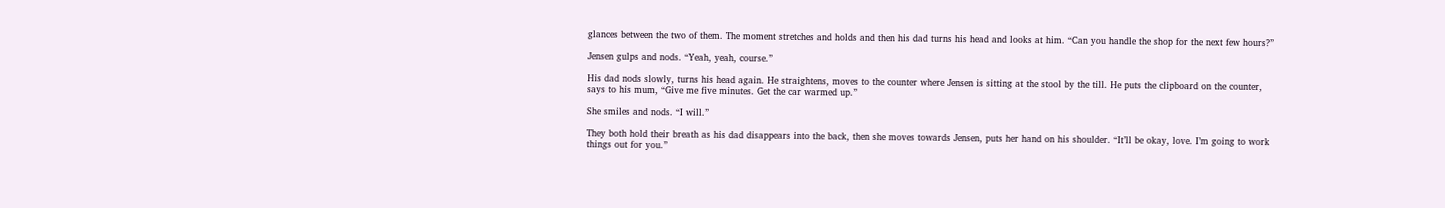glances between the two of them. The moment stretches and holds and then his dad turns his head and looks at him. “Can you handle the shop for the next few hours?”

Jensen gulps and nods. “Yeah, yeah, course.”

His dad nods slowly, turns his head again. He straightens, moves to the counter where Jensen is sitting at the stool by the till. He puts the clipboard on the counter, says to his mum, “Give me five minutes. Get the car warmed up.”

She smiles and nods. “I will.”

They both hold their breath as his dad disappears into the back, then she moves towards Jensen, puts her hand on his shoulder. “It’ll be okay, love. I’m going to work things out for you.”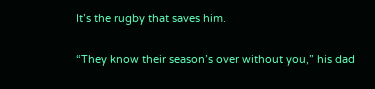It’s the rugby that saves him.

“They know their season’s over without you,” his dad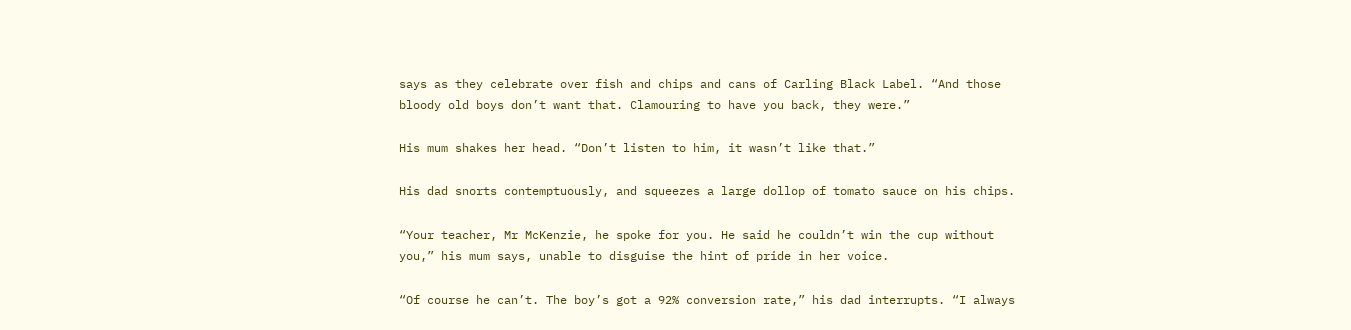says as they celebrate over fish and chips and cans of Carling Black Label. “And those bloody old boys don’t want that. Clamouring to have you back, they were.”

His mum shakes her head. “Don’t listen to him, it wasn’t like that.”

His dad snorts contemptuously, and squeezes a large dollop of tomato sauce on his chips.

“Your teacher, Mr McKenzie, he spoke for you. He said he couldn’t win the cup without you,” his mum says, unable to disguise the hint of pride in her voice.

“Of course he can’t. The boy’s got a 92% conversion rate,” his dad interrupts. “I always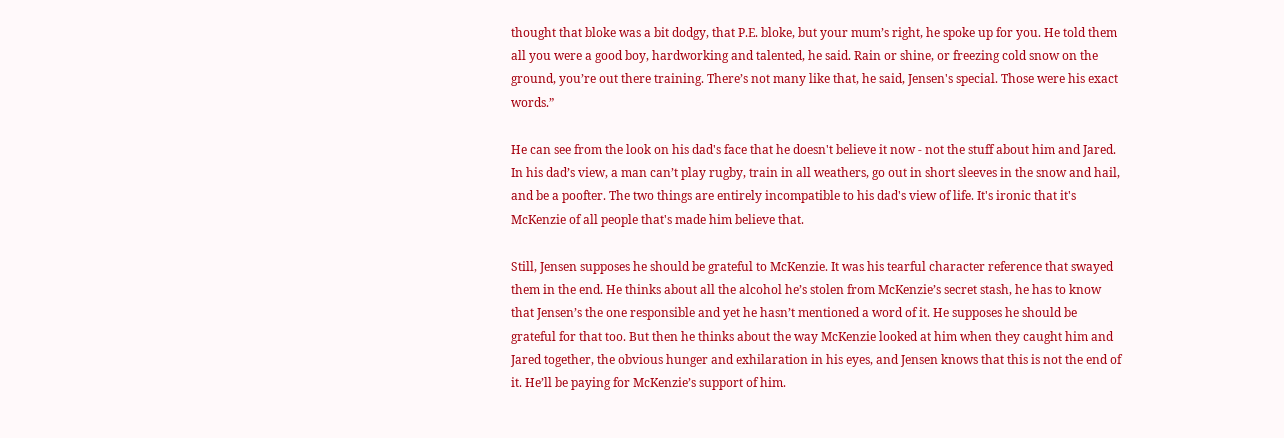thought that bloke was a bit dodgy, that P.E. bloke, but your mum’s right, he spoke up for you. He told them all you were a good boy, hardworking and talented, he said. Rain or shine, or freezing cold snow on the ground, you’re out there training. There’s not many like that, he said, Jensen's special. Those were his exact words.”

He can see from the look on his dad's face that he doesn't believe it now - not the stuff about him and Jared. In his dad’s view, a man can’t play rugby, train in all weathers, go out in short sleeves in the snow and hail, and be a poofter. The two things are entirely incompatible to his dad's view of life. It's ironic that it's McKenzie of all people that's made him believe that.

Still, Jensen supposes he should be grateful to McKenzie. It was his tearful character reference that swayed them in the end. He thinks about all the alcohol he’s stolen from McKenzie’s secret stash, he has to know that Jensen’s the one responsible and yet he hasn’t mentioned a word of it. He supposes he should be grateful for that too. But then he thinks about the way McKenzie looked at him when they caught him and Jared together, the obvious hunger and exhilaration in his eyes, and Jensen knows that this is not the end of it. He’ll be paying for McKenzie’s support of him.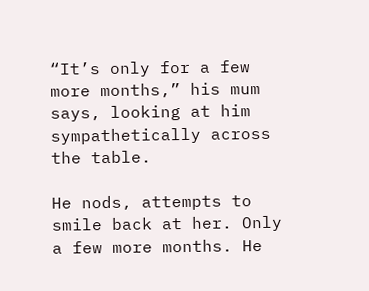“It’s only for a few more months,” his mum says, looking at him sympathetically across the table.

He nods, attempts to smile back at her. Only a few more months. He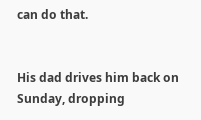can do that.


His dad drives him back on Sunday, dropping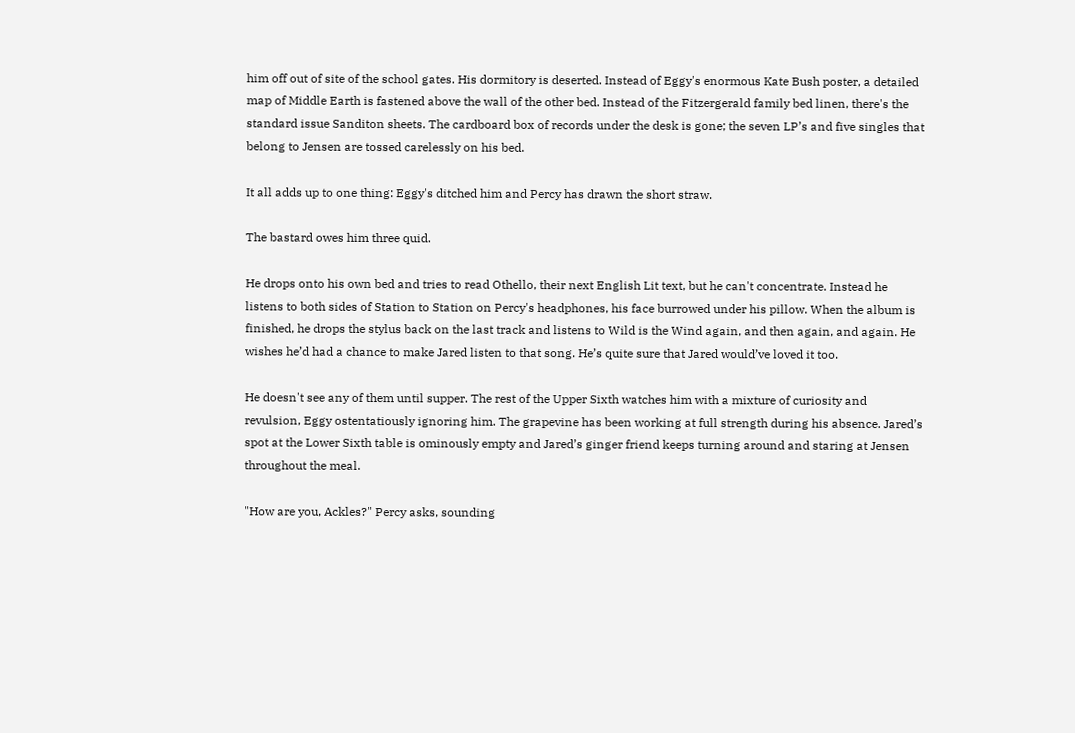him off out of site of the school gates. His dormitory is deserted. Instead of Eggy's enormous Kate Bush poster, a detailed map of Middle Earth is fastened above the wall of the other bed. Instead of the Fitzergerald family bed linen, there's the standard issue Sanditon sheets. The cardboard box of records under the desk is gone; the seven LP’s and five singles that belong to Jensen are tossed carelessly on his bed.

It all adds up to one thing: Eggy's ditched him and Percy has drawn the short straw.

The bastard owes him three quid.

He drops onto his own bed and tries to read Othello, their next English Lit text, but he can't concentrate. Instead he listens to both sides of Station to Station on Percy's headphones, his face burrowed under his pillow. When the album is finished, he drops the stylus back on the last track and listens to Wild is the Wind again, and then again, and again. He wishes he’d had a chance to make Jared listen to that song. He’s quite sure that Jared would’ve loved it too.

He doesn't see any of them until supper. The rest of the Upper Sixth watches him with a mixture of curiosity and revulsion, Eggy ostentatiously ignoring him. The grapevine has been working at full strength during his absence. Jared’s spot at the Lower Sixth table is ominously empty and Jared’s ginger friend keeps turning around and staring at Jensen throughout the meal.

"How are you, Ackles?" Percy asks, sounding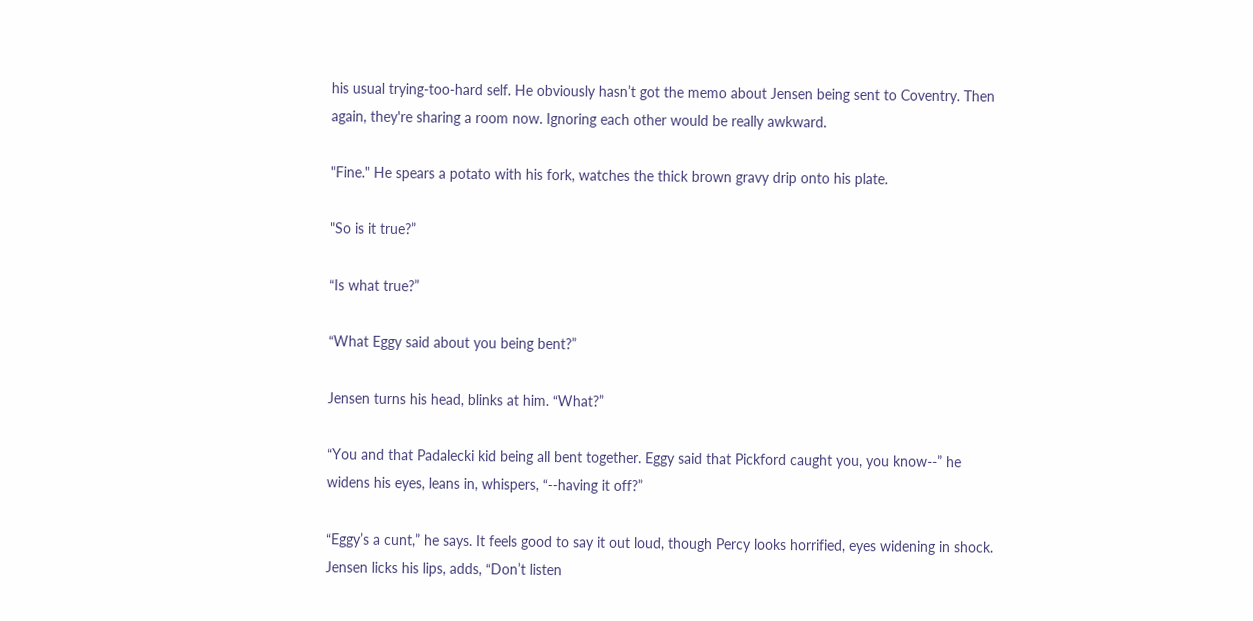his usual trying-too-hard self. He obviously hasn’t got the memo about Jensen being sent to Coventry. Then again, they're sharing a room now. Ignoring each other would be really awkward.

"Fine." He spears a potato with his fork, watches the thick brown gravy drip onto his plate.

"So is it true?”

“Is what true?”

“What Eggy said about you being bent?”

Jensen turns his head, blinks at him. “What?”

“You and that Padalecki kid being all bent together. Eggy said that Pickford caught you, you know--” he widens his eyes, leans in, whispers, “--having it off?”

“Eggy’s a cunt,” he says. It feels good to say it out loud, though Percy looks horrified, eyes widening in shock. Jensen licks his lips, adds, “Don’t listen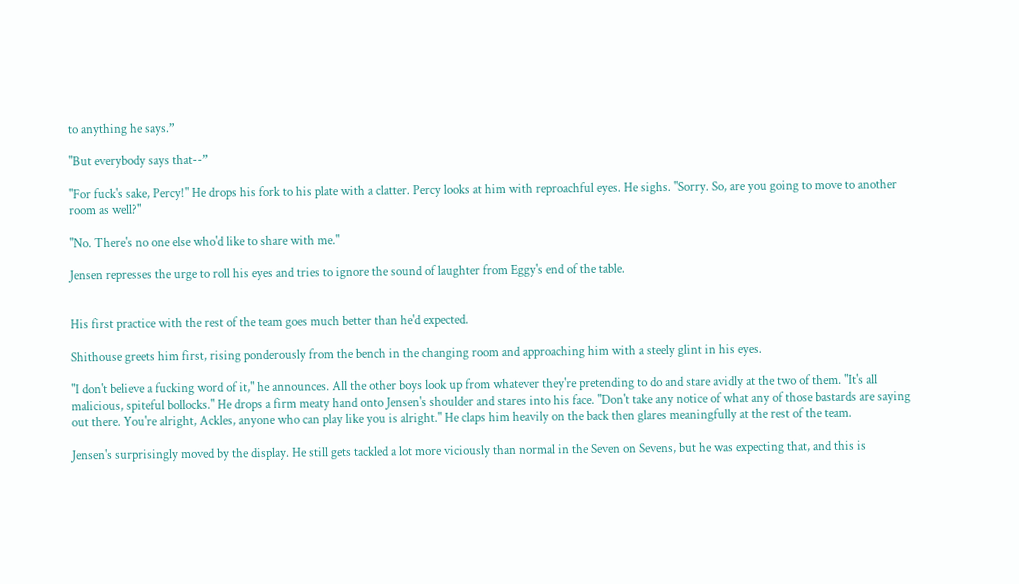to anything he says.”

"But everybody says that--”

"For fuck's sake, Percy!" He drops his fork to his plate with a clatter. Percy looks at him with reproachful eyes. He sighs. "Sorry. So, are you going to move to another room as well?"

"No. There's no one else who'd like to share with me."

Jensen represses the urge to roll his eyes and tries to ignore the sound of laughter from Eggy's end of the table.


His first practice with the rest of the team goes much better than he'd expected.

Shithouse greets him first, rising ponderously from the bench in the changing room and approaching him with a steely glint in his eyes.

"I don't believe a fucking word of it," he announces. All the other boys look up from whatever they're pretending to do and stare avidly at the two of them. "It's all malicious, spiteful bollocks." He drops a firm meaty hand onto Jensen's shoulder and stares into his face. "Don't take any notice of what any of those bastards are saying out there. You're alright, Ackles, anyone who can play like you is alright." He claps him heavily on the back then glares meaningfully at the rest of the team.

Jensen's surprisingly moved by the display. He still gets tackled a lot more viciously than normal in the Seven on Sevens, but he was expecting that, and this is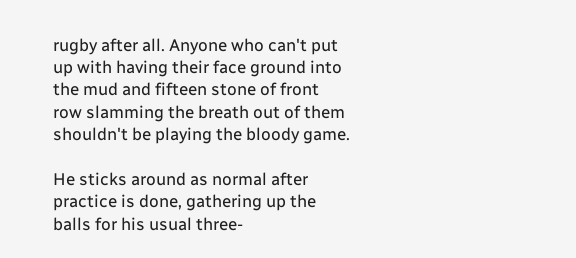rugby after all. Anyone who can't put up with having their face ground into the mud and fifteen stone of front row slamming the breath out of them shouldn't be playing the bloody game.

He sticks around as normal after practice is done, gathering up the balls for his usual three-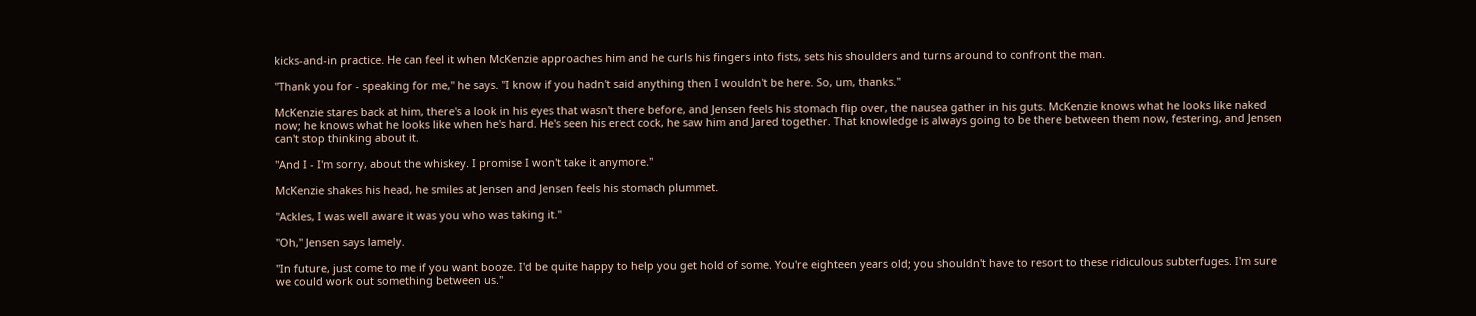kicks-and-in practice. He can feel it when McKenzie approaches him and he curls his fingers into fists, sets his shoulders and turns around to confront the man.

"Thank you for - speaking for me," he says. "I know if you hadn't said anything then I wouldn't be here. So, um, thanks."

McKenzie stares back at him, there's a look in his eyes that wasn't there before, and Jensen feels his stomach flip over, the nausea gather in his guts. McKenzie knows what he looks like naked now; he knows what he looks like when he's hard. He's seen his erect cock, he saw him and Jared together. That knowledge is always going to be there between them now, festering, and Jensen can't stop thinking about it.

"And I - I'm sorry, about the whiskey. I promise I won't take it anymore."

McKenzie shakes his head, he smiles at Jensen and Jensen feels his stomach plummet.

"Ackles, I was well aware it was you who was taking it."

"Oh," Jensen says lamely.

"In future, just come to me if you want booze. I'd be quite happy to help you get hold of some. You're eighteen years old; you shouldn't have to resort to these ridiculous subterfuges. I'm sure we could work out something between us."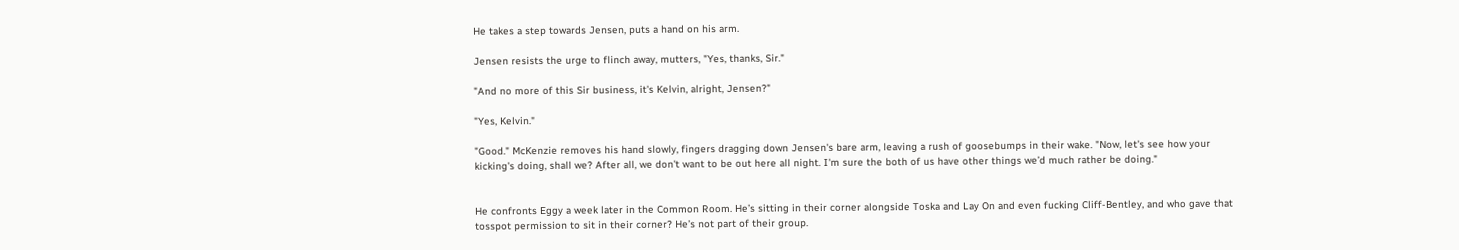He takes a step towards Jensen, puts a hand on his arm.

Jensen resists the urge to flinch away, mutters, "Yes, thanks, Sir."

"And no more of this Sir business, it's Kelvin, alright, Jensen?"

"Yes, Kelvin."

"Good." McKenzie removes his hand slowly, fingers dragging down Jensen's bare arm, leaving a rush of goosebumps in their wake. "Now, let's see how your kicking's doing, shall we? After all, we don't want to be out here all night. I'm sure the both of us have other things we’d much rather be doing."


He confronts Eggy a week later in the Common Room. He’s sitting in their corner alongside Toska and Lay On and even fucking Cliff-Bentley, and who gave that tosspot permission to sit in their corner? He’s not part of their group.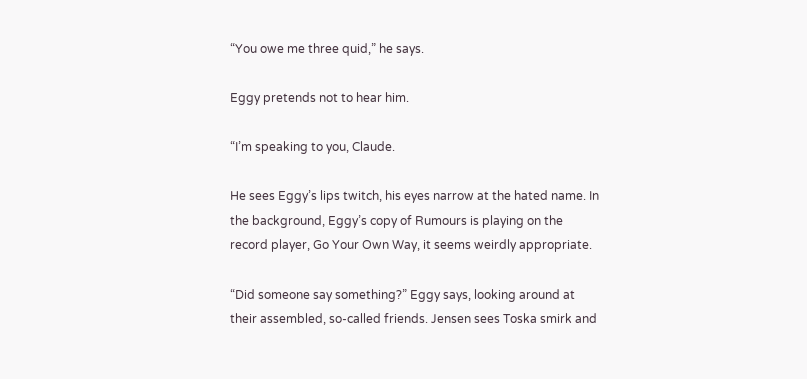“You owe me three quid,” he says.

Eggy pretends not to hear him.

“I’m speaking to you, Claude.

He sees Eggy’s lips twitch, his eyes narrow at the hated name. In the background, Eggy’s copy of Rumours is playing on the record player, Go Your Own Way, it seems weirdly appropriate.

“Did someone say something?” Eggy says, looking around at their assembled, so-called friends. Jensen sees Toska smirk and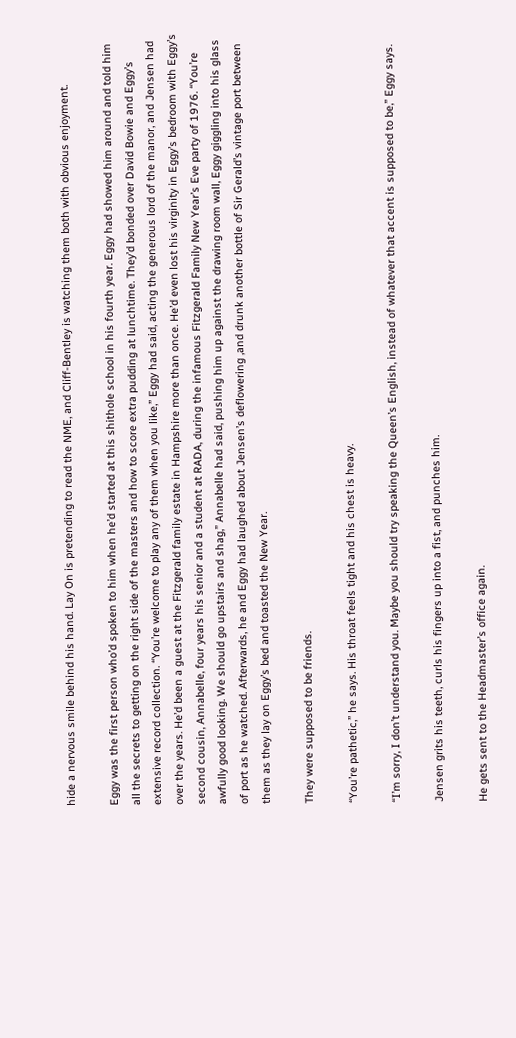hide a nervous smile behind his hand. Lay On is pretending to read the NME, and Cliff-Bentley is watching them both with obvious enjoyment.

Eggy was the first person who’d spoken to him when he’d started at this shithole school in his fourth year. Eggy had showed him around and told him all the secrets to getting on the right side of the masters and how to score extra pudding at lunchtime. They’d bonded over David Bowie and Eggy’s extensive record collection. “You’re welcome to play any of them when you like,” Eggy had said, acting the generous lord of the manor, and Jensen had over the years. He’d been a guest at the Fitzgerald family estate in Hampshire more than once. He’d even lost his virginity in Eggy’s bedroom with Eggy’s second cousin, Annabelle, four years his senior and a student at RADA, during the infamous Fitzgerald Family New Year’s Eve party of 1976. “You’re awfully good looking. We should go upstairs and shag,” Annabelle had said, pushing him up against the drawing room wall, Eggy giggling into his glass of port as he watched. Afterwards, he and Eggy had laughed about Jensen’s deflowering ,and drunk another bottle of Sir Gerald’s vintage port between them as they lay on Eggy’s bed and toasted the New Year.

They were supposed to be friends.

“You’re pathetic,” he says. His throat feels tight and his chest is heavy.

“I’m sorry, I don’t understand you. Maybe you should try speaking the Queen’s English, instead of whatever that accent is supposed to be,” Eggy says.

Jensen grits his teeth, curls his fingers up into a fist, and punches him.

He gets sent to the Headmaster’s office again.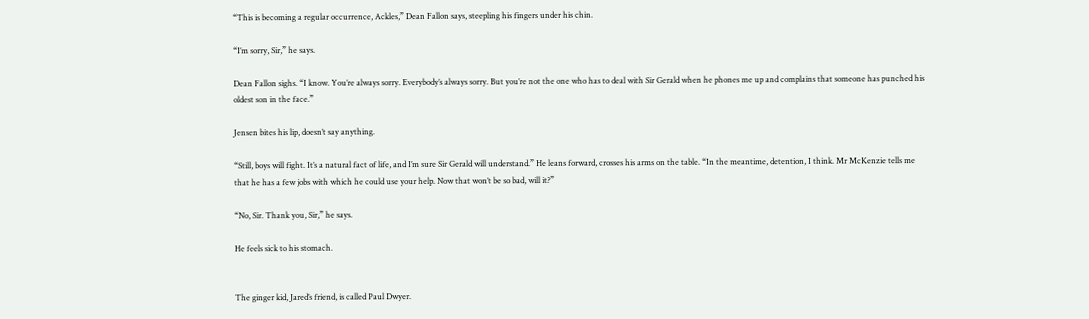“This is becoming a regular occurrence, Ackles,” Dean Fallon says, steepling his fingers under his chin.

“I’m sorry, Sir,” he says.

Dean Fallon sighs. “I know. You’re always sorry. Everybody’s always sorry. But you’re not the one who has to deal with Sir Gerald when he phones me up and complains that someone has punched his oldest son in the face.”

Jensen bites his lip, doesn’t say anything.

“Still, boys will fight. It’s a natural fact of life, and I’m sure Sir Gerald will understand.” He leans forward, crosses his arms on the table. “In the meantime, detention, I think. Mr McKenzie tells me that he has a few jobs with which he could use your help. Now that won’t be so bad, will it?”

“No, Sir. Thank you, Sir,” he says.

He feels sick to his stomach.


The ginger kid, Jared’s friend, is called Paul Dwyer.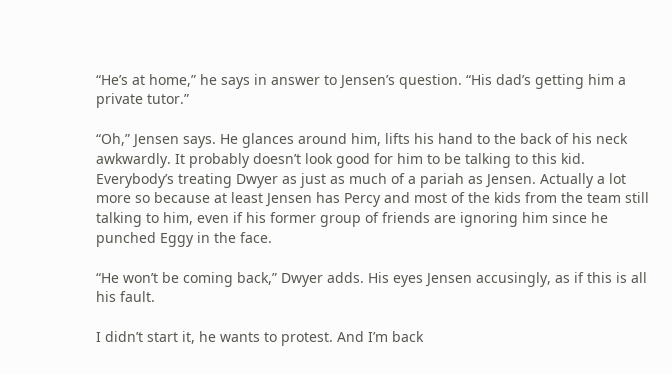“He’s at home,” he says in answer to Jensen’s question. “His dad’s getting him a private tutor.”

“Oh,” Jensen says. He glances around him, lifts his hand to the back of his neck awkwardly. It probably doesn’t look good for him to be talking to this kid. Everybody’s treating Dwyer as just as much of a pariah as Jensen. Actually a lot more so because at least Jensen has Percy and most of the kids from the team still talking to him, even if his former group of friends are ignoring him since he punched Eggy in the face.

“He won’t be coming back,” Dwyer adds. His eyes Jensen accusingly, as if this is all his fault.

I didn’t start it, he wants to protest. And I’m back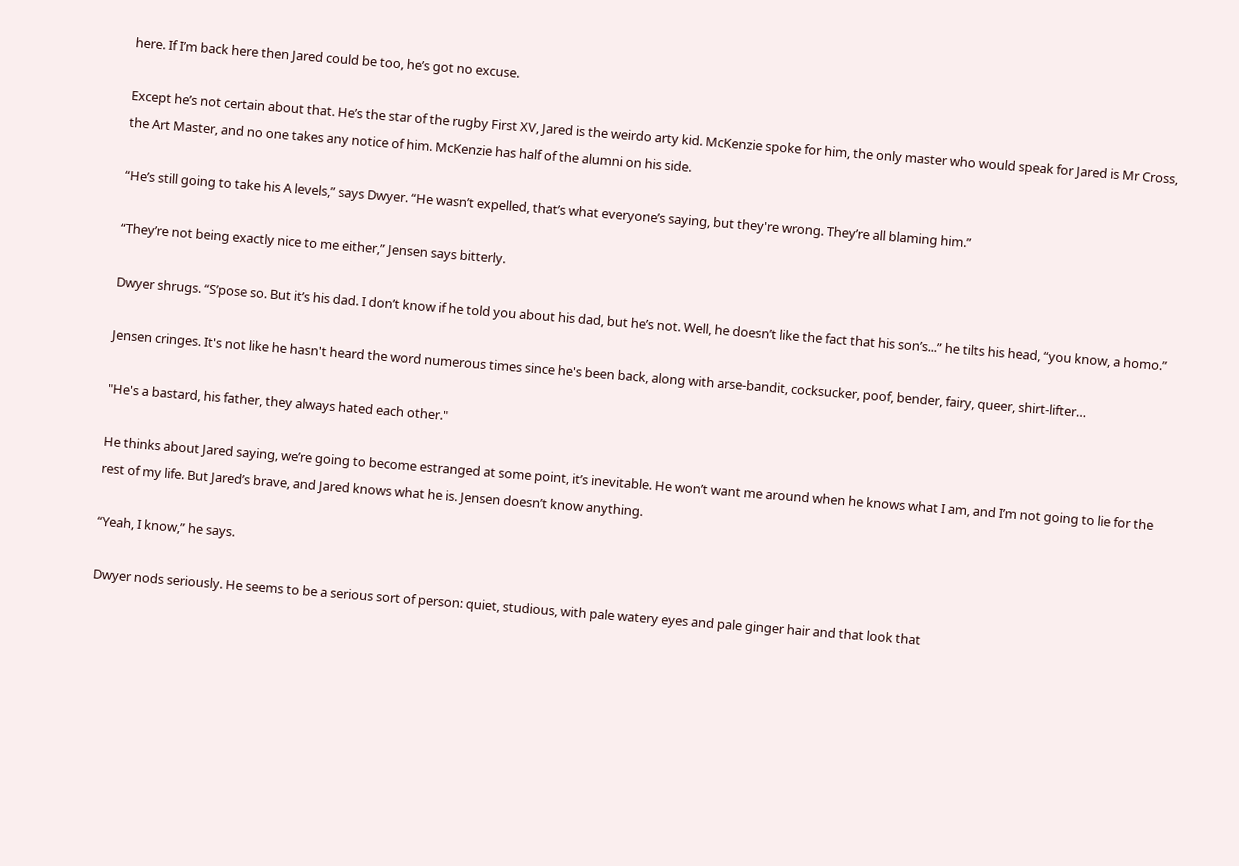here. If I’m back here then Jared could be too, he’s got no excuse.

Except he’s not certain about that. He’s the star of the rugby First XV, Jared is the weirdo arty kid. McKenzie spoke for him, the only master who would speak for Jared is Mr Cross, the Art Master, and no one takes any notice of him. McKenzie has half of the alumni on his side.

“He’s still going to take his A levels,” says Dwyer. “He wasn’t expelled, that’s what everyone’s saying, but they're wrong. They’re all blaming him.”

“They’re not being exactly nice to me either,” Jensen says bitterly.

Dwyer shrugs. “S’pose so. But it’s his dad. I don’t know if he told you about his dad, but he’s not. Well, he doesn’t like the fact that his son’s...” he tilts his head, “you know, a homo.”

Jensen cringes. It's not like he hasn't heard the word numerous times since he's been back, along with arse-bandit, cocksucker, poof, bender, fairy, queer, shirt-lifter…

"He's a bastard, his father, they always hated each other."

He thinks about Jared saying, we’re going to become estranged at some point, it’s inevitable. He won’t want me around when he knows what I am, and I’m not going to lie for the rest of my life. But Jared’s brave, and Jared knows what he is. Jensen doesn’t know anything.

“Yeah, I know,” he says.

Dwyer nods seriously. He seems to be a serious sort of person: quiet, studious, with pale watery eyes and pale ginger hair and that look that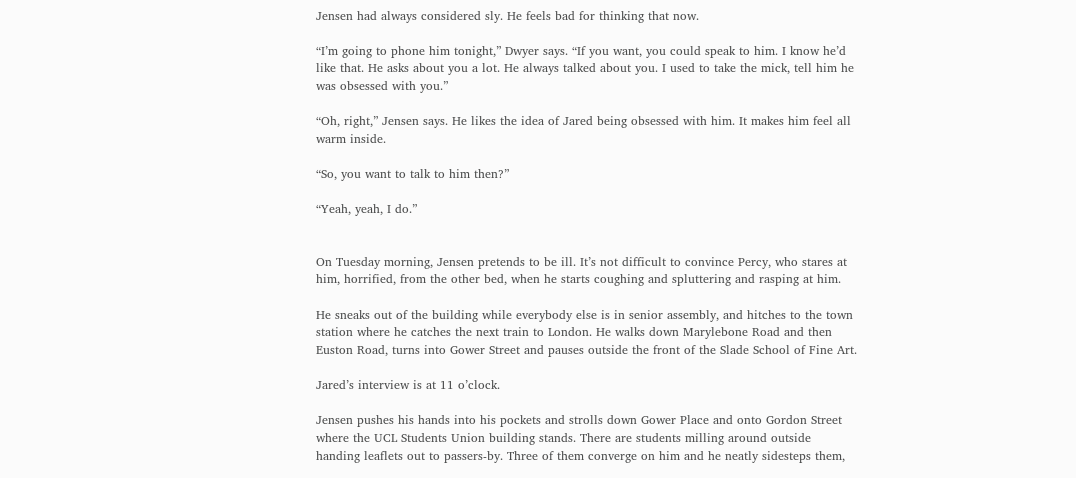Jensen had always considered sly. He feels bad for thinking that now.

“I’m going to phone him tonight,” Dwyer says. “If you want, you could speak to him. I know he’d like that. He asks about you a lot. He always talked about you. I used to take the mick, tell him he was obsessed with you.”

“Oh, right,” Jensen says. He likes the idea of Jared being obsessed with him. It makes him feel all warm inside.

“So, you want to talk to him then?”

“Yeah, yeah, I do.”


On Tuesday morning, Jensen pretends to be ill. It’s not difficult to convince Percy, who stares at him, horrified, from the other bed, when he starts coughing and spluttering and rasping at him.

He sneaks out of the building while everybody else is in senior assembly, and hitches to the town station where he catches the next train to London. He walks down Marylebone Road and then Euston Road, turns into Gower Street and pauses outside the front of the Slade School of Fine Art.

Jared’s interview is at 11 o’clock.

Jensen pushes his hands into his pockets and strolls down Gower Place and onto Gordon Street where the UCL Students Union building stands. There are students milling around outside handing leaflets out to passers-by. Three of them converge on him and he neatly sidesteps them,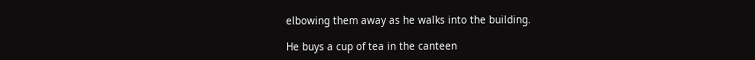elbowing them away as he walks into the building.

He buys a cup of tea in the canteen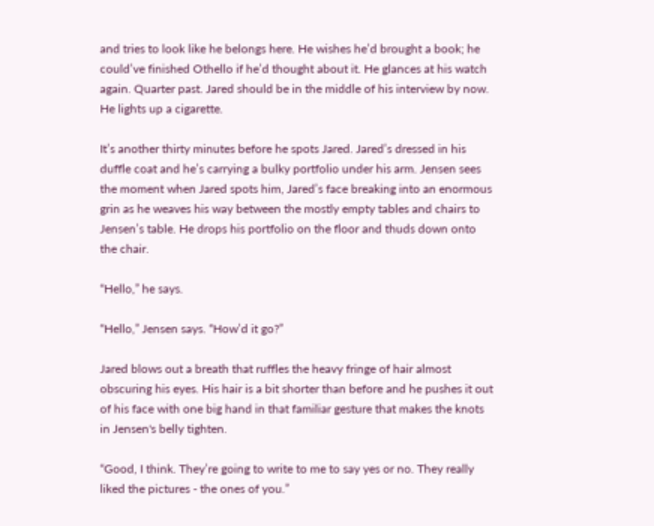and tries to look like he belongs here. He wishes he’d brought a book; he could’ve finished Othello if he’d thought about it. He glances at his watch again. Quarter past. Jared should be in the middle of his interview by now. He lights up a cigarette.

It’s another thirty minutes before he spots Jared. Jared’s dressed in his duffle coat and he’s carrying a bulky portfolio under his arm. Jensen sees the moment when Jared spots him, Jared’s face breaking into an enormous grin as he weaves his way between the mostly empty tables and chairs to Jensen’s table. He drops his portfolio on the floor and thuds down onto the chair.

“Hello,” he says.

“Hello,” Jensen says. “How’d it go?”

Jared blows out a breath that ruffles the heavy fringe of hair almost obscuring his eyes. His hair is a bit shorter than before and he pushes it out of his face with one big hand in that familiar gesture that makes the knots in Jensen's belly tighten.

“Good, I think. They’re going to write to me to say yes or no. They really liked the pictures - the ones of you.”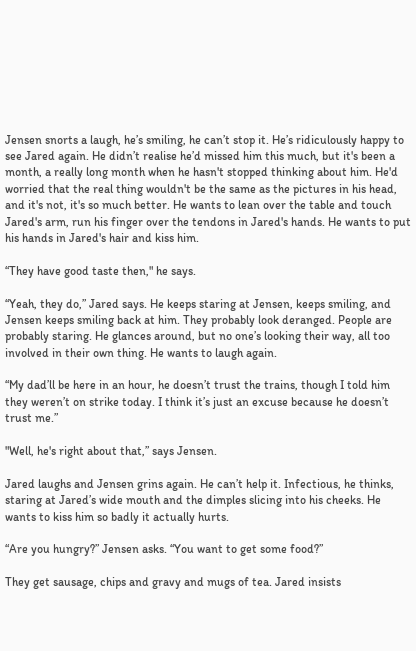Jensen snorts a laugh, he’s smiling, he can’t stop it. He’s ridiculously happy to see Jared again. He didn’t realise he’d missed him this much, but it's been a month, a really long month when he hasn't stopped thinking about him. He'd worried that the real thing wouldn't be the same as the pictures in his head, and it's not, it's so much better. He wants to lean over the table and touch Jared's arm, run his finger over the tendons in Jared's hands. He wants to put his hands in Jared's hair and kiss him.

“They have good taste then," he says.

“Yeah, they do,” Jared says. He keeps staring at Jensen, keeps smiling, and Jensen keeps smiling back at him. They probably look deranged. People are probably staring. He glances around, but no one’s looking their way, all too involved in their own thing. He wants to laugh again.

“My dad’ll be here in an hour, he doesn’t trust the trains, though I told him they weren’t on strike today. I think it’s just an excuse because he doesn’t trust me.”

"Well, he's right about that,” says Jensen.

Jared laughs and Jensen grins again. He can’t help it. Infectious, he thinks, staring at Jared’s wide mouth and the dimples slicing into his cheeks. He wants to kiss him so badly it actually hurts.

“Are you hungry?” Jensen asks. “You want to get some food?”

They get sausage, chips and gravy and mugs of tea. Jared insists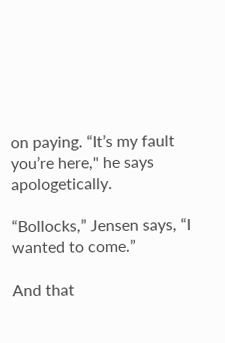on paying. “It’s my fault you’re here," he says apologetically.

“Bollocks,” Jensen says, “I wanted to come.”

And that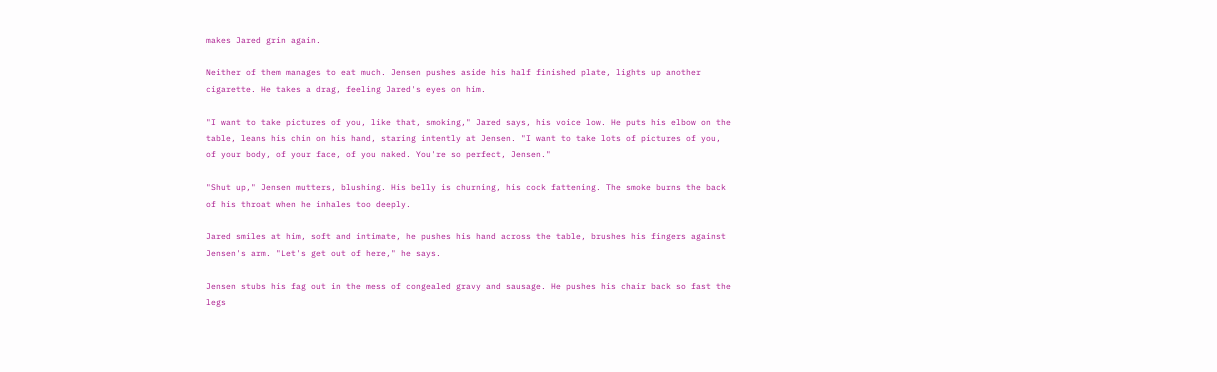makes Jared grin again.

Neither of them manages to eat much. Jensen pushes aside his half finished plate, lights up another cigarette. He takes a drag, feeling Jared's eyes on him.

"I want to take pictures of you, like that, smoking," Jared says, his voice low. He puts his elbow on the table, leans his chin on his hand, staring intently at Jensen. "I want to take lots of pictures of you, of your body, of your face, of you naked. You're so perfect, Jensen."

"Shut up," Jensen mutters, blushing. His belly is churning, his cock fattening. The smoke burns the back of his throat when he inhales too deeply.

Jared smiles at him, soft and intimate, he pushes his hand across the table, brushes his fingers against Jensen's arm. "Let's get out of here," he says.

Jensen stubs his fag out in the mess of congealed gravy and sausage. He pushes his chair back so fast the legs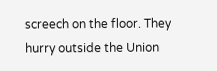screech on the floor. They hurry outside the Union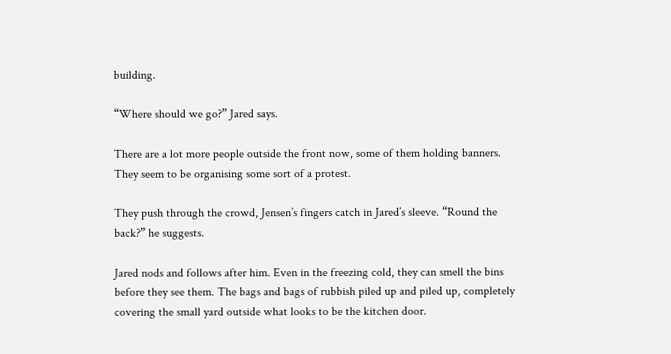building.

“Where should we go?” Jared says.

There are a lot more people outside the front now, some of them holding banners. They seem to be organising some sort of a protest.

They push through the crowd, Jensen’s fingers catch in Jared’s sleeve. “Round the back?” he suggests.

Jared nods and follows after him. Even in the freezing cold, they can smell the bins before they see them. The bags and bags of rubbish piled up and piled up, completely covering the small yard outside what looks to be the kitchen door.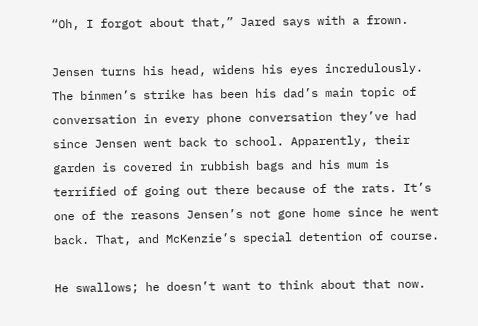“Oh, I forgot about that,” Jared says with a frown.

Jensen turns his head, widens his eyes incredulously. The binmen’s strike has been his dad’s main topic of conversation in every phone conversation they’ve had since Jensen went back to school. Apparently, their garden is covered in rubbish bags and his mum is terrified of going out there because of the rats. It’s one of the reasons Jensen’s not gone home since he went back. That, and McKenzie’s special detention of course.

He swallows; he doesn’t want to think about that now.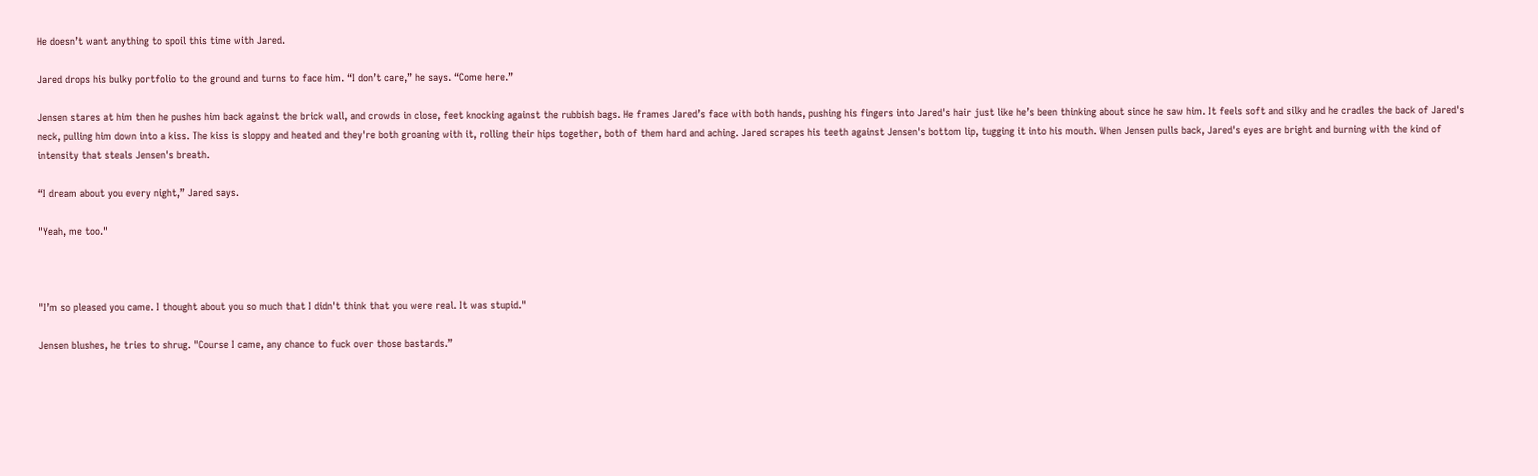He doesn’t want anything to spoil this time with Jared.

Jared drops his bulky portfolio to the ground and turns to face him. “I don’t care,” he says. “Come here.”

Jensen stares at him then he pushes him back against the brick wall, and crowds in close, feet knocking against the rubbish bags. He frames Jared’s face with both hands, pushing his fingers into Jared's hair just like he’s been thinking about since he saw him. It feels soft and silky and he cradles the back of Jared's neck, pulling him down into a kiss. The kiss is sloppy and heated and they're both groaning with it, rolling their hips together, both of them hard and aching. Jared scrapes his teeth against Jensen's bottom lip, tugging it into his mouth. When Jensen pulls back, Jared's eyes are bright and burning with the kind of intensity that steals Jensen's breath.

“I dream about you every night,” Jared says.

"Yeah, me too."



"I’m so pleased you came. I thought about you so much that I didn't think that you were real. It was stupid."

Jensen blushes, he tries to shrug. "Course I came, any chance to fuck over those bastards.”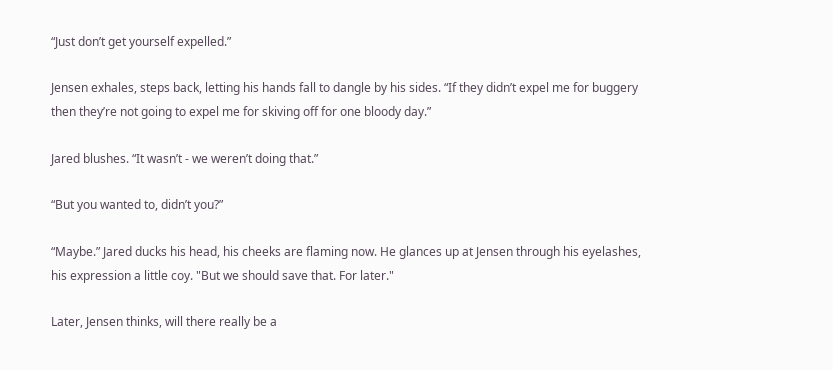“Just don’t get yourself expelled.”

Jensen exhales, steps back, letting his hands fall to dangle by his sides. “If they didn’t expel me for buggery then they’re not going to expel me for skiving off for one bloody day.”

Jared blushes. “It wasn’t - we weren’t doing that.”

“But you wanted to, didn’t you?”

“Maybe.” Jared ducks his head, his cheeks are flaming now. He glances up at Jensen through his eyelashes, his expression a little coy. "But we should save that. For later."

Later, Jensen thinks, will there really be a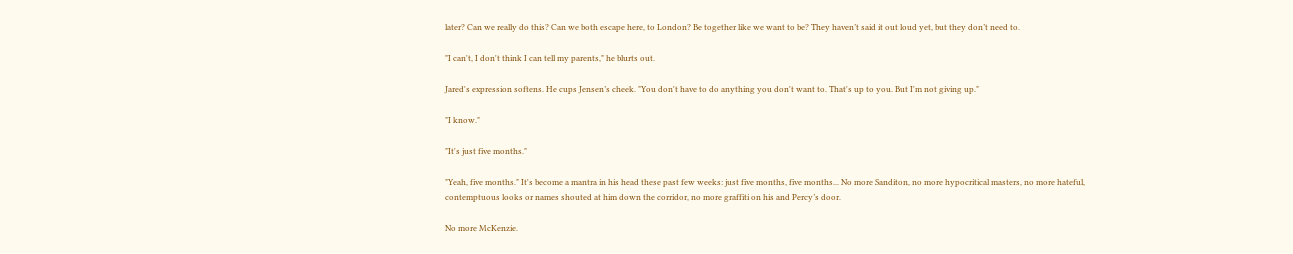later? Can we really do this? Can we both escape here, to London? Be together like we want to be? They haven’t said it out loud yet, but they don’t need to.

"I can't, I don't think I can tell my parents," he blurts out.

Jared's expression softens. He cups Jensen’s cheek. "You don't have to do anything you don't want to. That's up to you. But I'm not giving up."

"I know."

"It's just five months."

"Yeah, five months." It's become a mantra in his head these past few weeks: just five months, five months... No more Sanditon, no more hypocritical masters, no more hateful, contemptuous looks or names shouted at him down the corridor, no more graffiti on his and Percy’s door.

No more McKenzie.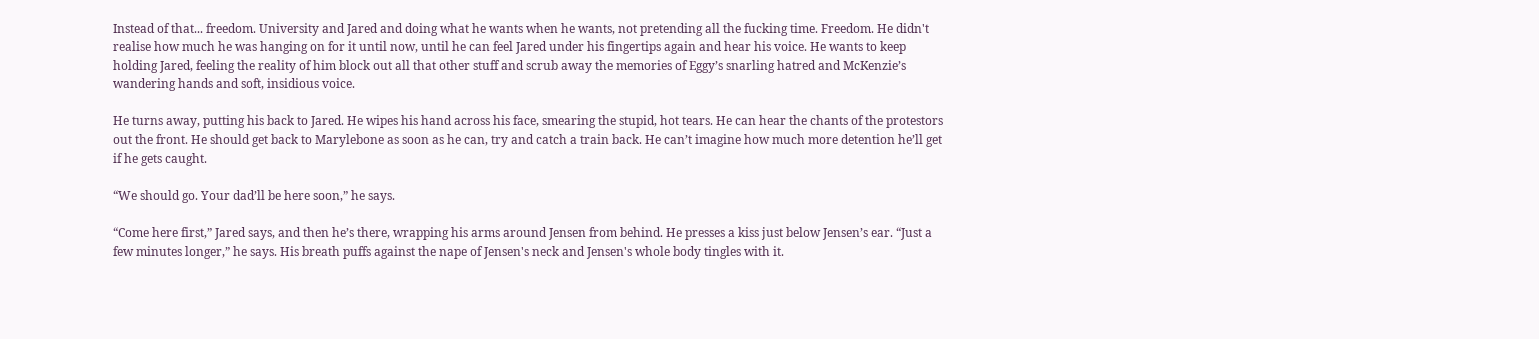Instead of that... freedom. University and Jared and doing what he wants when he wants, not pretending all the fucking time. Freedom. He didn't realise how much he was hanging on for it until now, until he can feel Jared under his fingertips again and hear his voice. He wants to keep holding Jared, feeling the reality of him block out all that other stuff and scrub away the memories of Eggy’s snarling hatred and McKenzie’s wandering hands and soft, insidious voice.

He turns away, putting his back to Jared. He wipes his hand across his face, smearing the stupid, hot tears. He can hear the chants of the protestors out the front. He should get back to Marylebone as soon as he can, try and catch a train back. He can’t imagine how much more detention he’ll get if he gets caught.

“We should go. Your dad’ll be here soon,” he says.

“Come here first,” Jared says, and then he’s there, wrapping his arms around Jensen from behind. He presses a kiss just below Jensen’s ear. “Just a few minutes longer,” he says. His breath puffs against the nape of Jensen's neck and Jensen's whole body tingles with it.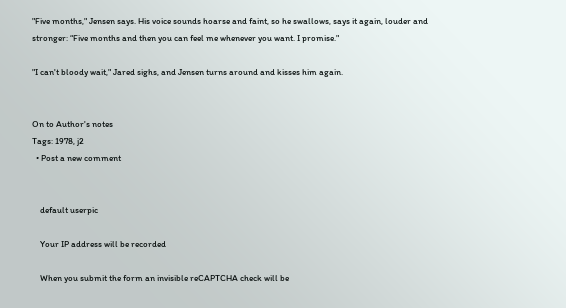"Five months," Jensen says. His voice sounds hoarse and faint, so he swallows, says it again, louder and stronger: “Five months and then you can feel me whenever you want. I promise."

"I can't bloody wait," Jared sighs, and Jensen turns around and kisses him again.


On to Author's notes
Tags: 1978, j2
  • Post a new comment


    default userpic

    Your IP address will be recorded

    When you submit the form an invisible reCAPTCHA check will be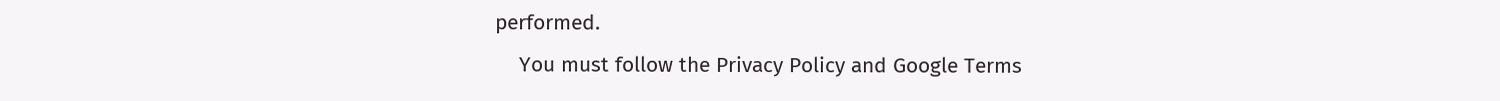performed.
    You must follow the Privacy Policy and Google Terms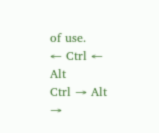of use.
← Ctrl ← Alt
Ctrl → Alt →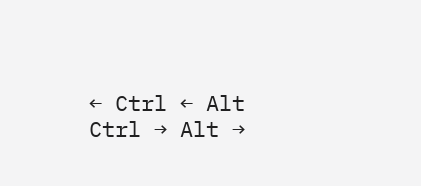← Ctrl ← Alt
Ctrl → Alt →